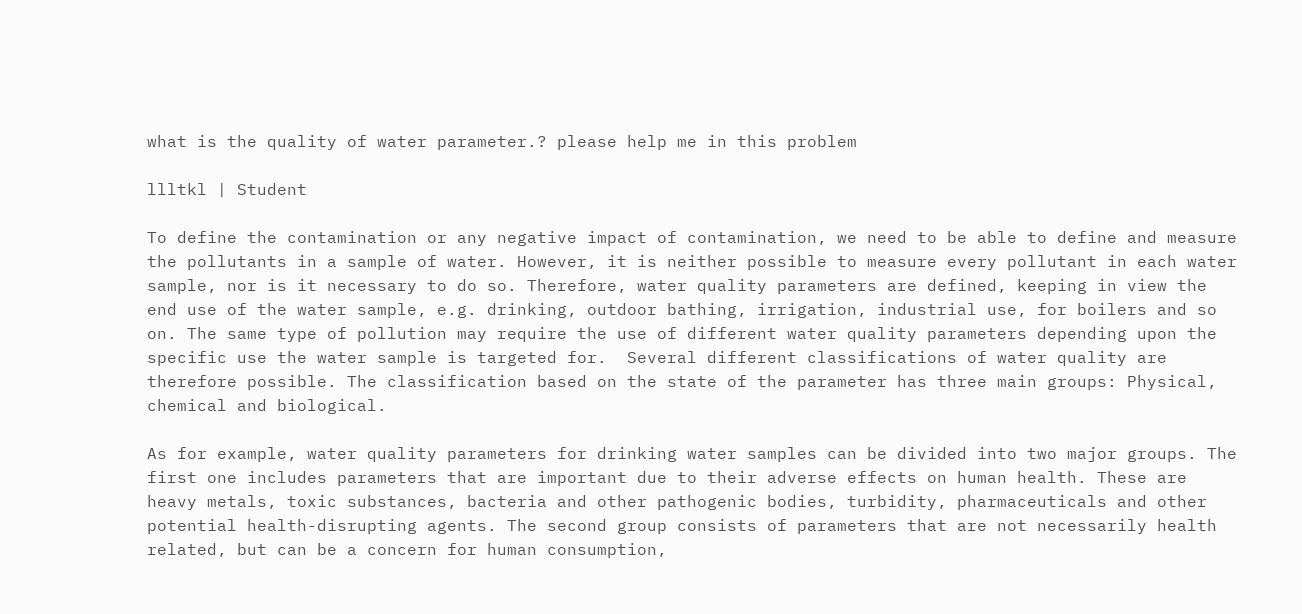what is the quality of water parameter.? please help me in this problem

llltkl | Student

To define the contamination or any negative impact of contamination, we need to be able to define and measure the pollutants in a sample of water. However, it is neither possible to measure every pollutant in each water sample, nor is it necessary to do so. Therefore, water quality parameters are defined, keeping in view the end use of the water sample, e.g. drinking, outdoor bathing, irrigation, industrial use, for boilers and so on. The same type of pollution may require the use of different water quality parameters depending upon the specific use the water sample is targeted for.  Several different classifications of water quality are therefore possible. The classification based on the state of the parameter has three main groups: Physical, chemical and biological.

As for example, water quality parameters for drinking water samples can be divided into two major groups. The first one includes parameters that are important due to their adverse effects on human health. These are heavy metals, toxic substances, bacteria and other pathogenic bodies, turbidity, pharmaceuticals and other potential health-disrupting agents. The second group consists of parameters that are not necessarily health related, but can be a concern for human consumption,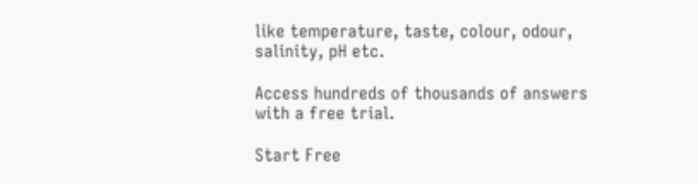like temperature, taste, colour, odour, salinity, pH etc.

Access hundreds of thousands of answers with a free trial.

Start Free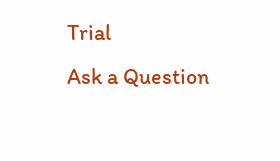Trial
Ask a Question